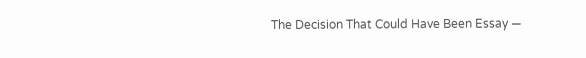The Decision That Could Have Been Essay —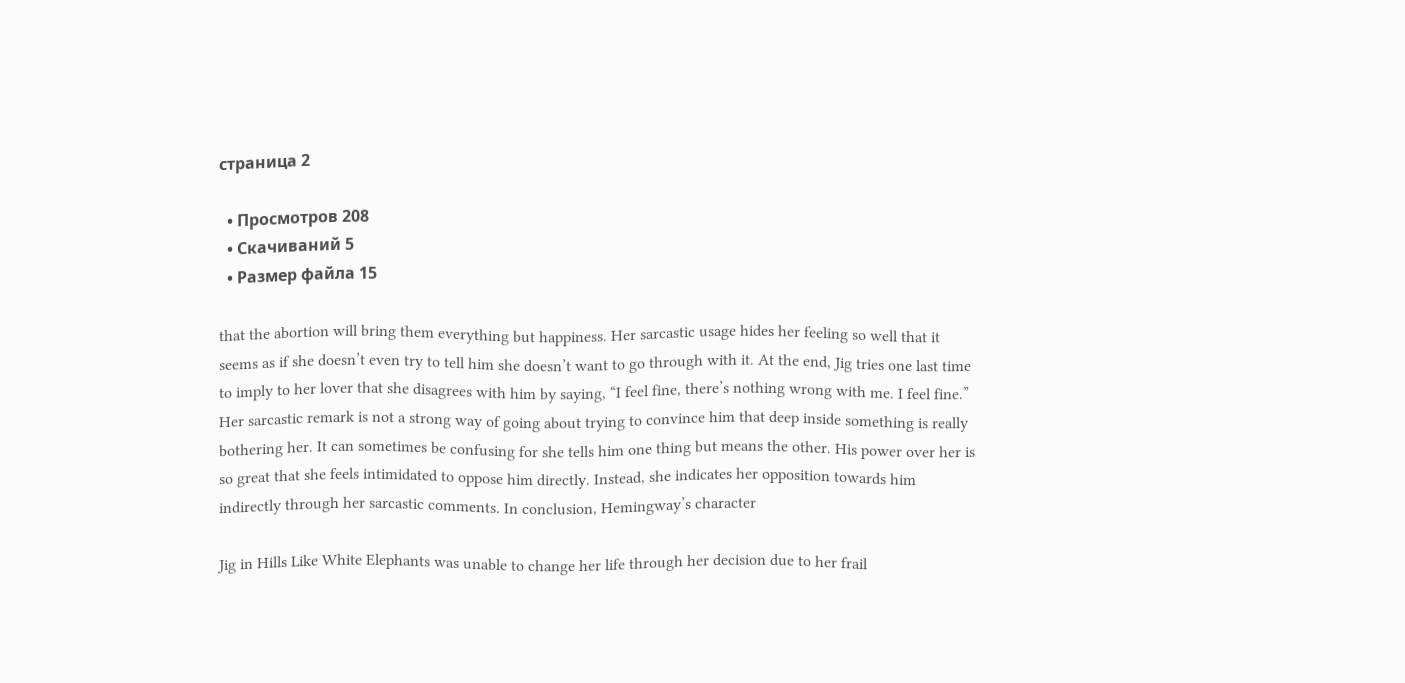страница 2

  • Просмотров 208
  • Скачиваний 5
  • Размер файла 15

that the abortion will bring them everything but happiness. Her sarcastic usage hides her feeling so well that it seems as if she doesn’t even try to tell him she doesn’t want to go through with it. At the end, Jig tries one last time to imply to her lover that she disagrees with him by saying, “I feel fine, there’s nothing wrong with me. I feel fine.” Her sarcastic remark is not a strong way of going about trying to convince him that deep inside something is really bothering her. It can sometimes be confusing for she tells him one thing but means the other. His power over her is so great that she feels intimidated to oppose him directly. Instead, she indicates her opposition towards him indirectly through her sarcastic comments. In conclusion, Hemingway’s character

Jig in Hills Like White Elephants was unable to change her life through her decision due to her frail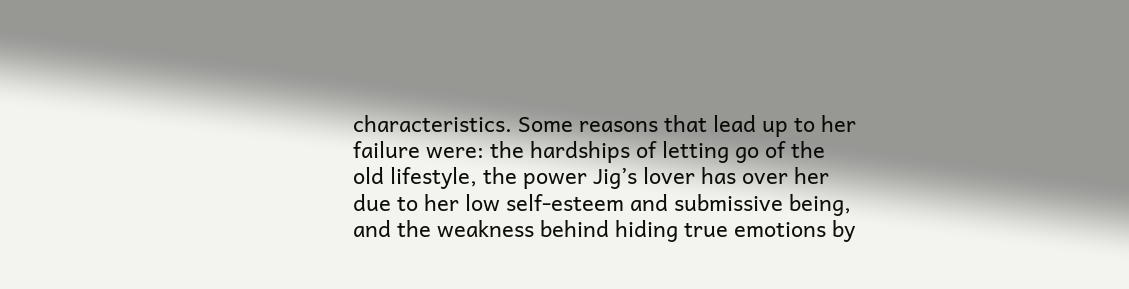characteristics. Some reasons that lead up to her failure were: the hardships of letting go of the old lifestyle, the power Jig’s lover has over her due to her low self-esteem and submissive being, and the weakness behind hiding true emotions by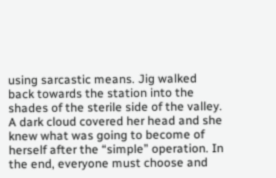using sarcastic means. Jig walked back towards the station into the shades of the sterile side of the valley. A dark cloud covered her head and she knew what was going to become of herself after the “simple” operation. In the end, everyone must choose and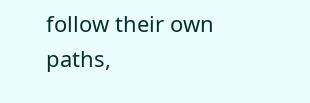follow their own paths,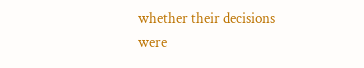whether their decisions were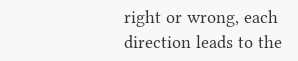right or wrong, each direction leads to the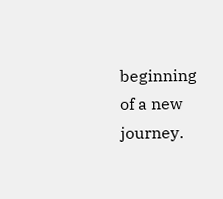beginning of a new journey.